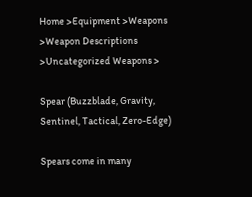Home >Equipment >Weapons >Weapon Descriptions >Uncategorized Weapons >

Spear (Buzzblade, Gravity, Sentinel, Tactical, Zero-Edge)

Spears come in many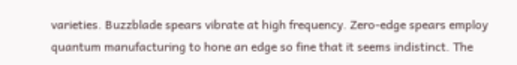varieties. Buzzblade spears vibrate at high frequency. Zero-edge spears employ quantum manufacturing to hone an edge so fine that it seems indistinct. The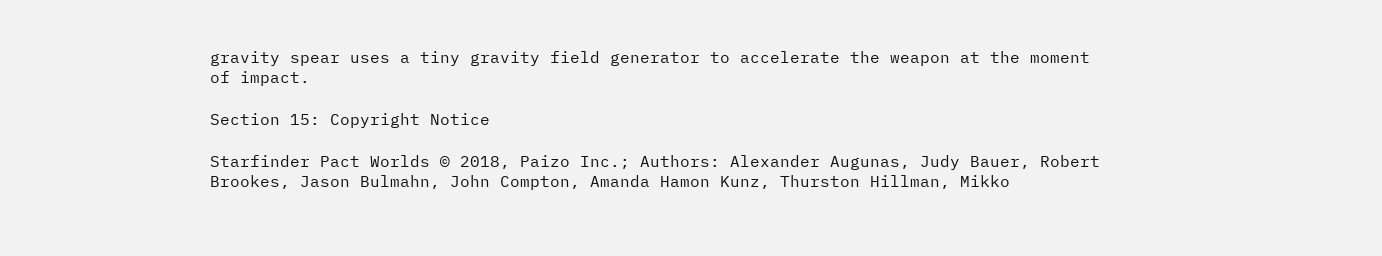gravity spear uses a tiny gravity field generator to accelerate the weapon at the moment of impact.

Section 15: Copyright Notice

Starfinder Pact Worlds © 2018, Paizo Inc.; Authors: Alexander Augunas, Judy Bauer, Robert Brookes, Jason Bulmahn, John Compton, Amanda Hamon Kunz, Thurston Hillman, Mikko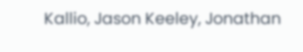Kallio, Jason Keeley, Jonathan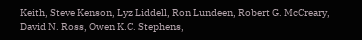Keith, Steve Kenson, Lyz Liddell, Ron Lundeen, Robert G. McCreary, David N. Ross, Owen K.C. Stephens,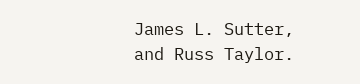James L. Sutter, and Russ Taylor.